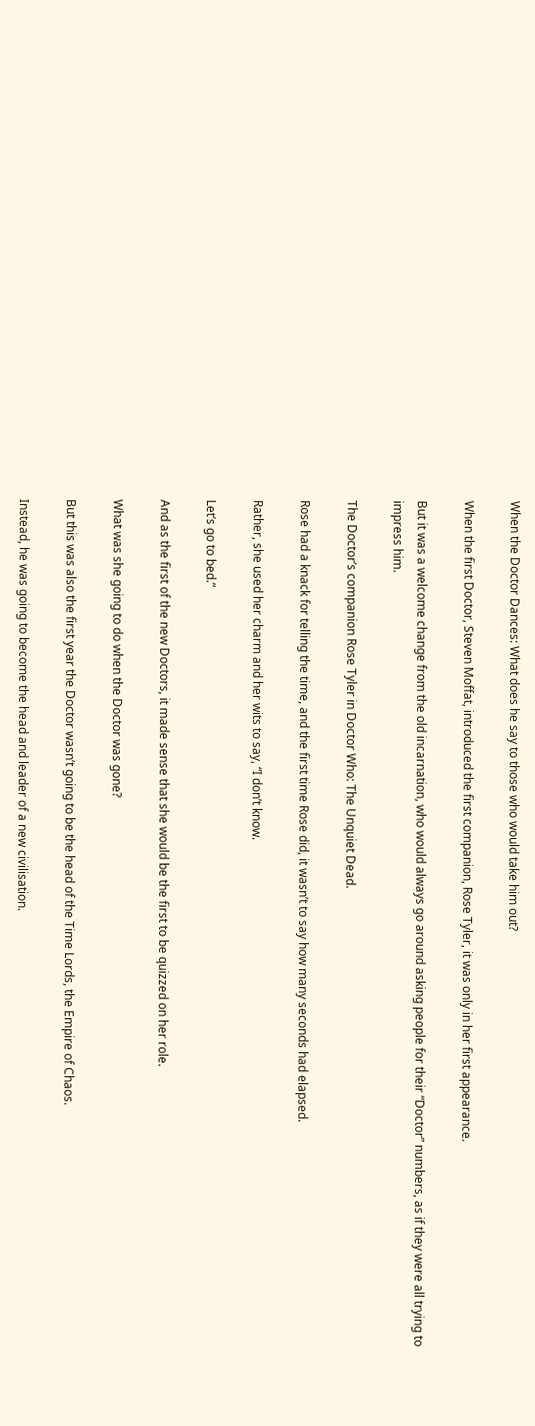When the Doctor Dances: What does he say to those who would take him out?

When the first Doctor, Steven Moffat, introduced the first companion, Rose Tyler, it was only in her first appearance.

But it was a welcome change from the old incarnation, who would always go around asking people for their “Doctor” numbers, as if they were all trying to impress him.

The Doctor’s companion Rose Tyler in Doctor Who: The Unquiet Dead.

Rose had a knack for telling the time, and the first time Rose did, it wasn’t to say how many seconds had elapsed.

Rather, she used her charm and her wits to say, “I don’t know.

Let’s go to bed.”

And as the first of the new Doctors, it made sense that she would be the first to be quizzed on her role.

What was she going to do when the Doctor was gone?

But this was also the first year the Doctor wasn’t going to be the head of the Time Lords, the Empire of Chaos.

Instead, he was going to become the head and leader of a new civilisation.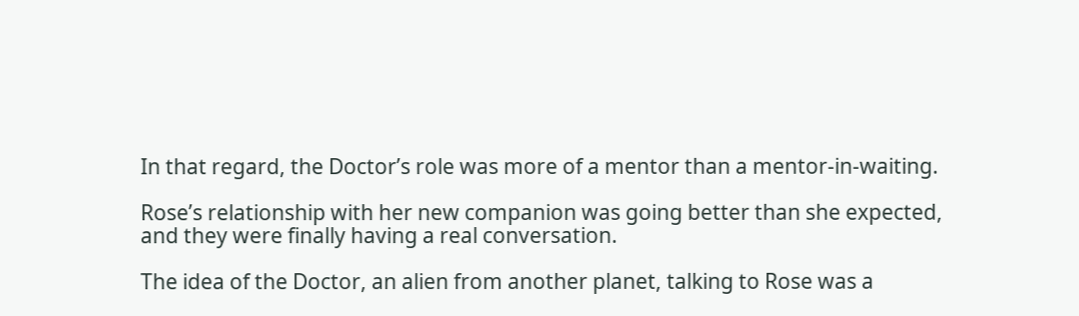In that regard, the Doctor’s role was more of a mentor than a mentor-in-waiting.

Rose’s relationship with her new companion was going better than she expected, and they were finally having a real conversation.

The idea of the Doctor, an alien from another planet, talking to Rose was a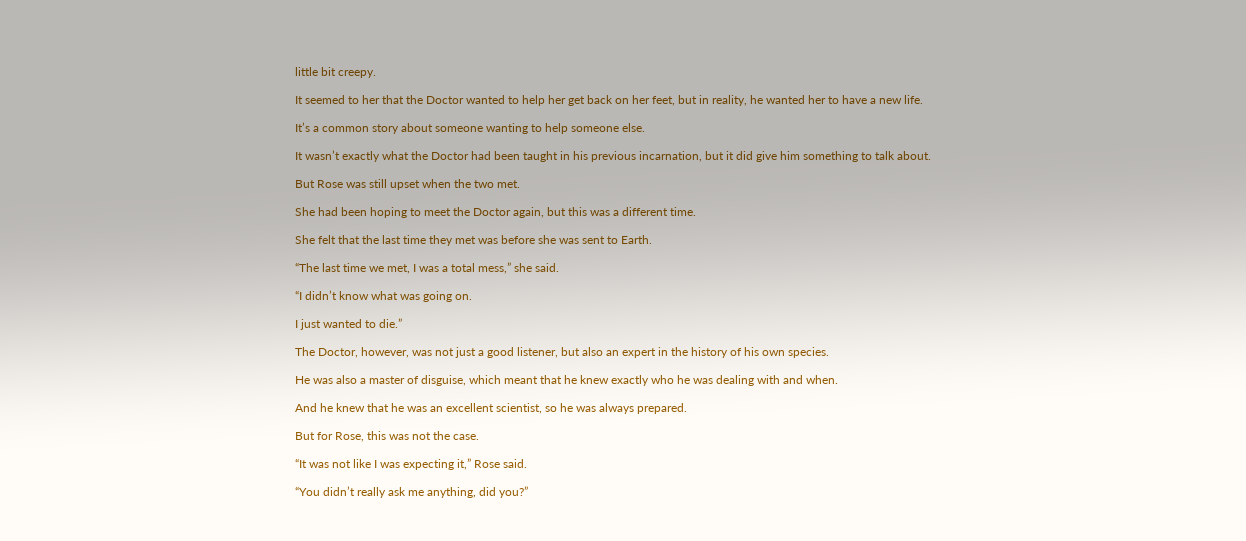little bit creepy.

It seemed to her that the Doctor wanted to help her get back on her feet, but in reality, he wanted her to have a new life.

It’s a common story about someone wanting to help someone else.

It wasn’t exactly what the Doctor had been taught in his previous incarnation, but it did give him something to talk about.

But Rose was still upset when the two met.

She had been hoping to meet the Doctor again, but this was a different time.

She felt that the last time they met was before she was sent to Earth.

“The last time we met, I was a total mess,” she said.

“I didn’t know what was going on.

I just wanted to die.”

The Doctor, however, was not just a good listener, but also an expert in the history of his own species.

He was also a master of disguise, which meant that he knew exactly who he was dealing with and when.

And he knew that he was an excellent scientist, so he was always prepared.

But for Rose, this was not the case.

“It was not like I was expecting it,” Rose said.

“You didn’t really ask me anything, did you?”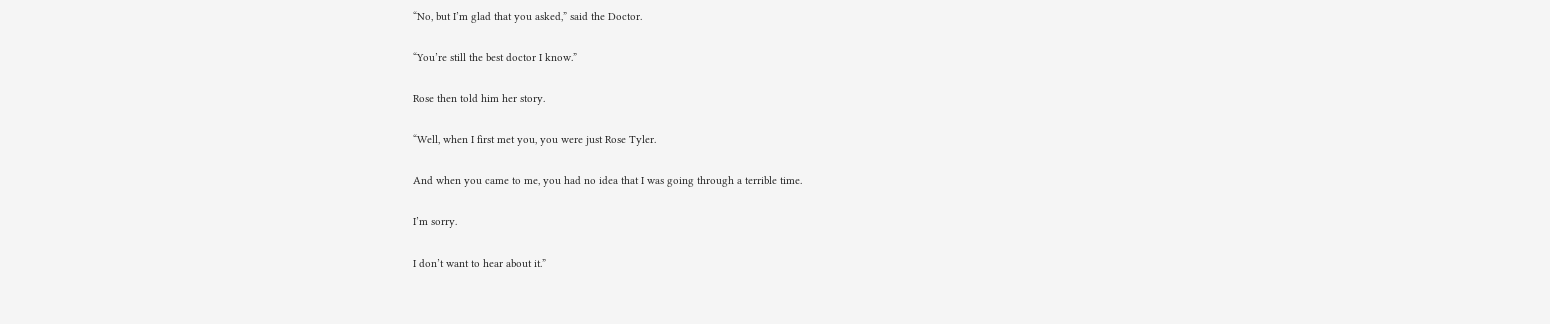“No, but I’m glad that you asked,” said the Doctor.

“You’re still the best doctor I know.”

Rose then told him her story.

“Well, when I first met you, you were just Rose Tyler.

And when you came to me, you had no idea that I was going through a terrible time.

I’m sorry.

I don’t want to hear about it.”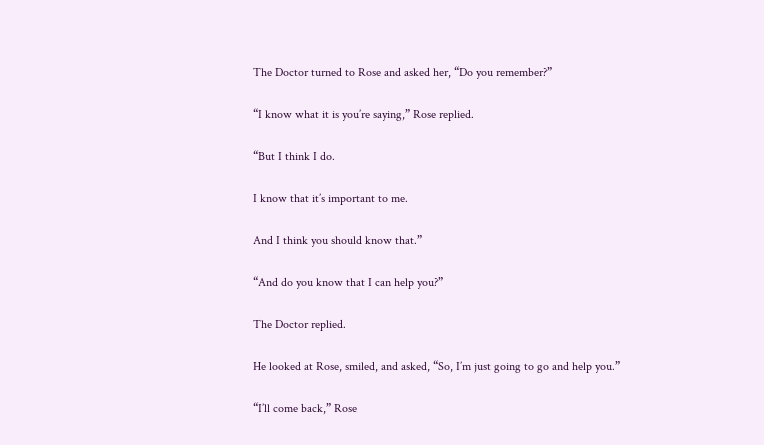The Doctor turned to Rose and asked her, “Do you remember?”

“I know what it is you’re saying,” Rose replied.

“But I think I do.

I know that it’s important to me.

And I think you should know that.”

“And do you know that I can help you?”

The Doctor replied.

He looked at Rose, smiled, and asked, “So, I’m just going to go and help you.”

“I’ll come back,” Rose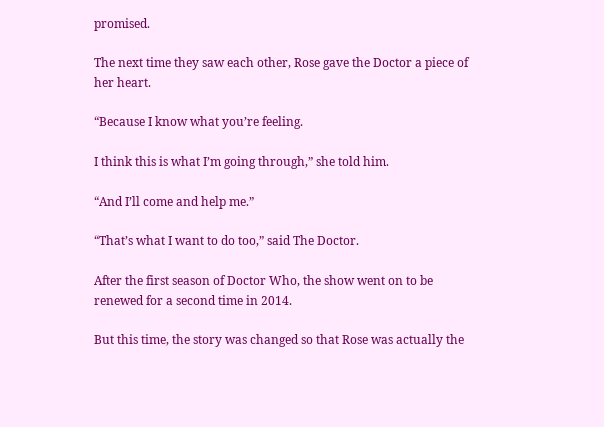promised.

The next time they saw each other, Rose gave the Doctor a piece of her heart.

“Because I know what you’re feeling.

I think this is what I’m going through,” she told him.

“And I’ll come and help me.”

“That’s what I want to do too,” said The Doctor.

After the first season of Doctor Who, the show went on to be renewed for a second time in 2014.

But this time, the story was changed so that Rose was actually the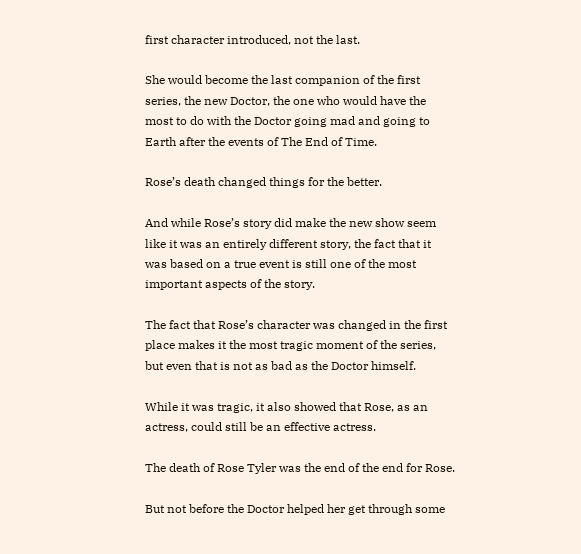first character introduced, not the last.

She would become the last companion of the first series, the new Doctor, the one who would have the most to do with the Doctor going mad and going to Earth after the events of The End of Time.

Rose’s death changed things for the better.

And while Rose’s story did make the new show seem like it was an entirely different story, the fact that it was based on a true event is still one of the most important aspects of the story.

The fact that Rose’s character was changed in the first place makes it the most tragic moment of the series, but even that is not as bad as the Doctor himself.

While it was tragic, it also showed that Rose, as an actress, could still be an effective actress.

The death of Rose Tyler was the end of the end for Rose.

But not before the Doctor helped her get through some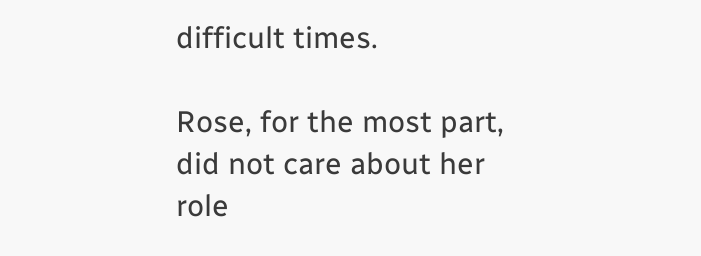difficult times.

Rose, for the most part, did not care about her role